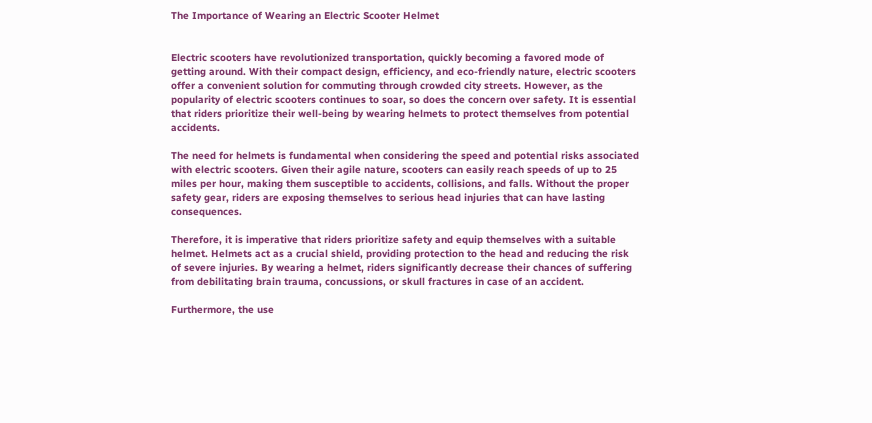The Importance of Wearing an Electric Scooter Helmet


Electric scooters have revolutionized transportation, quickly becoming a favored mode of getting around. With their compact design, efficiency, and eco-friendly nature, electric scooters offer a convenient solution for commuting through crowded city streets. However, as the popularity of electric scooters continues to soar, so does the concern over safety. It is essential that riders prioritize their well-being by wearing helmets to protect themselves from potential accidents.

The need for helmets is fundamental when considering the speed and potential risks associated with electric scooters. Given their agile nature, scooters can easily reach speeds of up to 25 miles per hour, making them susceptible to accidents, collisions, and falls. Without the proper safety gear, riders are exposing themselves to serious head injuries that can have lasting consequences.

Therefore, it is imperative that riders prioritize safety and equip themselves with a suitable helmet. Helmets act as a crucial shield, providing protection to the head and reducing the risk of severe injuries. By wearing a helmet, riders significantly decrease their chances of suffering from debilitating brain trauma, concussions, or skull fractures in case of an accident.

Furthermore, the use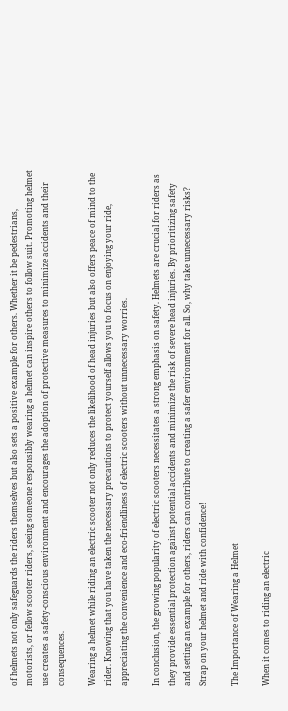of helmets not only safeguards the riders themselves but also sets a positive example for others. Whether it be pedestrians, motorists, or fellow scooter riders, seeing someone responsibly wearing a helmet can inspire others to follow suit. Promoting helmet use creates a safety-conscious environment and encourages the adoption of protective measures to minimize accidents and their consequences.

Wearing a helmet while riding an electric scooter not only reduces the likelihood of head injuries but also offers peace of mind to the rider. Knowing that you have taken the necessary precautions to protect yourself allows you to focus on enjoying your ride, appreciating the convenience and eco-friendliness of electric scooters without unnecessary worries.

In conclusion, the growing popularity of electric scooters necessitates a strong emphasis on safety. Helmets are crucial for riders as they provide essential protection against potential accidents and minimize the risk of severe head injuries. By prioritizing safety and setting an example for others, riders can contribute to creating a safer environment for all. So, why take unnecessary risks? Strap on your helmet and ride with confidence!

The Importance of Wearing a Helmet

When it comes to riding an electric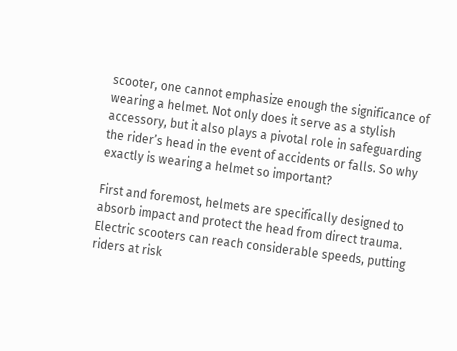scooter, one cannot emphasize enough the significance of wearing a helmet. Not only does it serve as a stylish accessory, but it also plays a pivotal role in safeguarding the rider’s head in the event of accidents or falls. So why exactly is wearing a helmet so important?

First and foremost, helmets are specifically designed to absorb impact and protect the head from direct trauma. Electric scooters can reach considerable speeds, putting riders at risk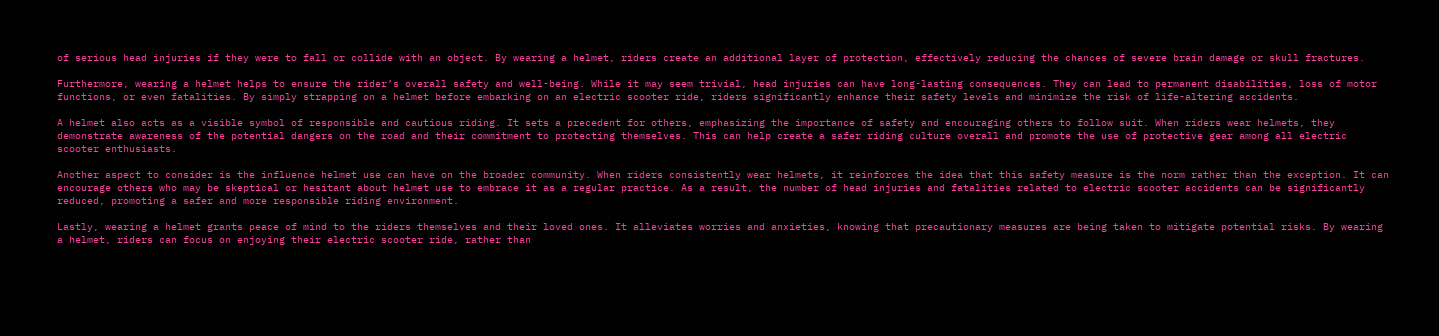of serious head injuries if they were to fall or collide with an object. By wearing a helmet, riders create an additional layer of protection, effectively reducing the chances of severe brain damage or skull fractures.

Furthermore, wearing a helmet helps to ensure the rider’s overall safety and well-being. While it may seem trivial, head injuries can have long-lasting consequences. They can lead to permanent disabilities, loss of motor functions, or even fatalities. By simply strapping on a helmet before embarking on an electric scooter ride, riders significantly enhance their safety levels and minimize the risk of life-altering accidents.

A helmet also acts as a visible symbol of responsible and cautious riding. It sets a precedent for others, emphasizing the importance of safety and encouraging others to follow suit. When riders wear helmets, they demonstrate awareness of the potential dangers on the road and their commitment to protecting themselves. This can help create a safer riding culture overall and promote the use of protective gear among all electric scooter enthusiasts.

Another aspect to consider is the influence helmet use can have on the broader community. When riders consistently wear helmets, it reinforces the idea that this safety measure is the norm rather than the exception. It can encourage others who may be skeptical or hesitant about helmet use to embrace it as a regular practice. As a result, the number of head injuries and fatalities related to electric scooter accidents can be significantly reduced, promoting a safer and more responsible riding environment.

Lastly, wearing a helmet grants peace of mind to the riders themselves and their loved ones. It alleviates worries and anxieties, knowing that precautionary measures are being taken to mitigate potential risks. By wearing a helmet, riders can focus on enjoying their electric scooter ride, rather than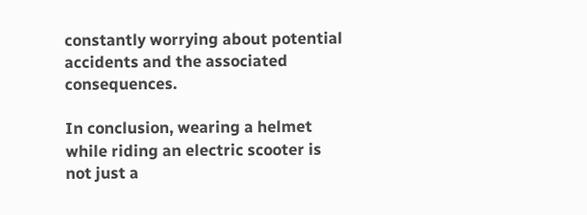constantly worrying about potential accidents and the associated consequences.

In conclusion, wearing a helmet while riding an electric scooter is not just a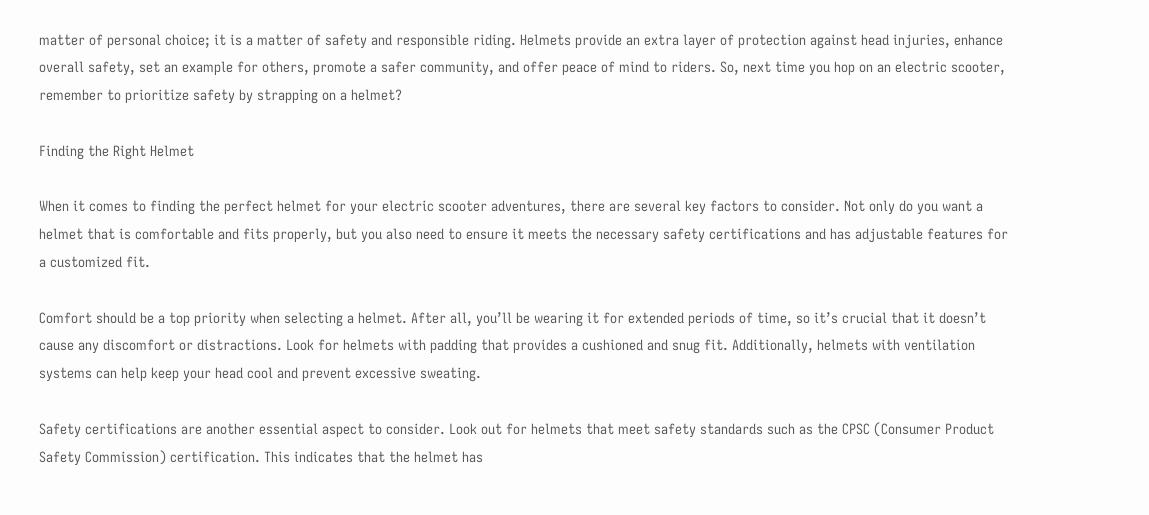matter of personal choice; it is a matter of safety and responsible riding. Helmets provide an extra layer of protection against head injuries, enhance overall safety, set an example for others, promote a safer community, and offer peace of mind to riders. So, next time you hop on an electric scooter, remember to prioritize safety by strapping on a helmet?

Finding the Right Helmet

When it comes to finding the perfect helmet for your electric scooter adventures, there are several key factors to consider. Not only do you want a helmet that is comfortable and fits properly, but you also need to ensure it meets the necessary safety certifications and has adjustable features for a customized fit.

Comfort should be a top priority when selecting a helmet. After all, you’ll be wearing it for extended periods of time, so it’s crucial that it doesn’t cause any discomfort or distractions. Look for helmets with padding that provides a cushioned and snug fit. Additionally, helmets with ventilation systems can help keep your head cool and prevent excessive sweating.

Safety certifications are another essential aspect to consider. Look out for helmets that meet safety standards such as the CPSC (Consumer Product Safety Commission) certification. This indicates that the helmet has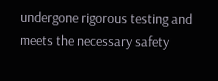undergone rigorous testing and meets the necessary safety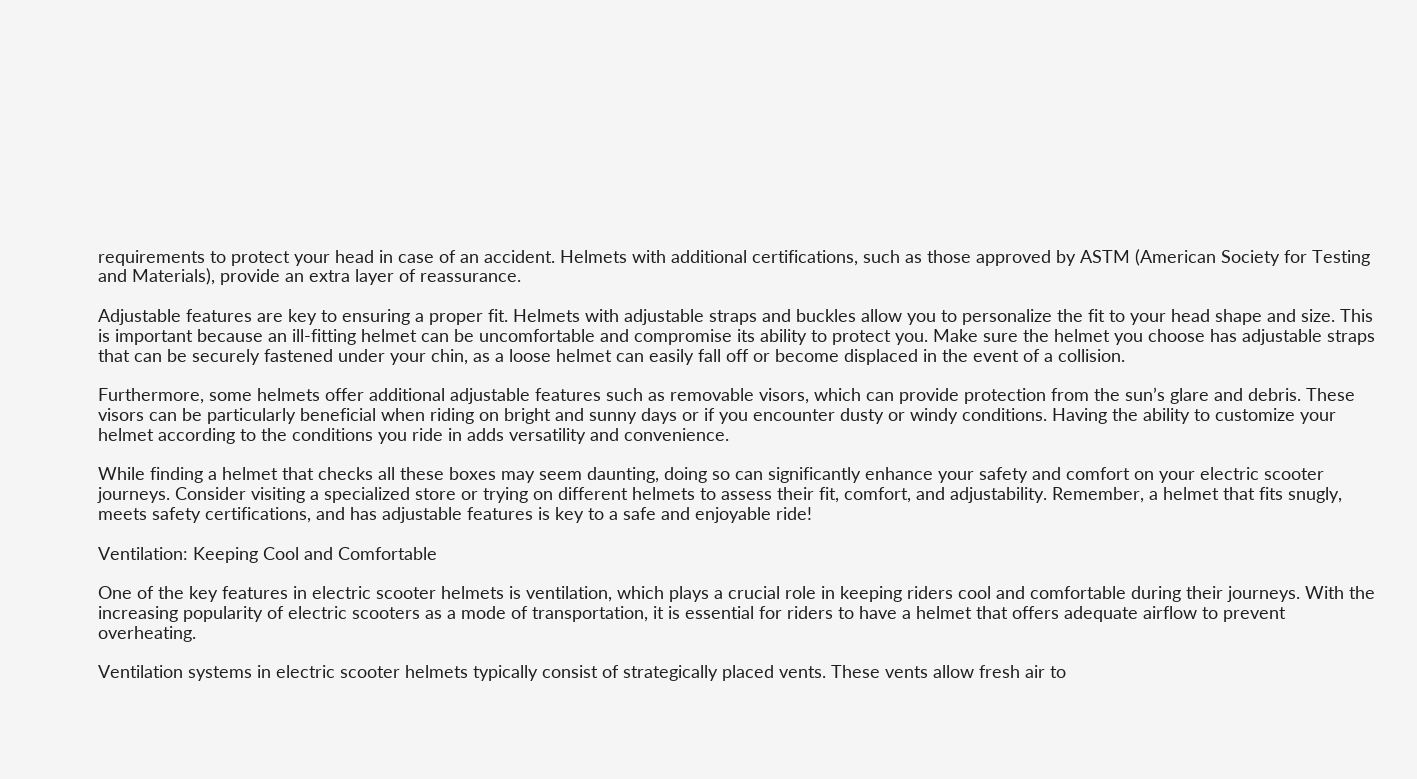requirements to protect your head in case of an accident. Helmets with additional certifications, such as those approved by ASTM (American Society for Testing and Materials), provide an extra layer of reassurance.

Adjustable features are key to ensuring a proper fit. Helmets with adjustable straps and buckles allow you to personalize the fit to your head shape and size. This is important because an ill-fitting helmet can be uncomfortable and compromise its ability to protect you. Make sure the helmet you choose has adjustable straps that can be securely fastened under your chin, as a loose helmet can easily fall off or become displaced in the event of a collision.

Furthermore, some helmets offer additional adjustable features such as removable visors, which can provide protection from the sun’s glare and debris. These visors can be particularly beneficial when riding on bright and sunny days or if you encounter dusty or windy conditions. Having the ability to customize your helmet according to the conditions you ride in adds versatility and convenience.

While finding a helmet that checks all these boxes may seem daunting, doing so can significantly enhance your safety and comfort on your electric scooter journeys. Consider visiting a specialized store or trying on different helmets to assess their fit, comfort, and adjustability. Remember, a helmet that fits snugly, meets safety certifications, and has adjustable features is key to a safe and enjoyable ride!

Ventilation: Keeping Cool and Comfortable

One of the key features in electric scooter helmets is ventilation, which plays a crucial role in keeping riders cool and comfortable during their journeys. With the increasing popularity of electric scooters as a mode of transportation, it is essential for riders to have a helmet that offers adequate airflow to prevent overheating.

Ventilation systems in electric scooter helmets typically consist of strategically placed vents. These vents allow fresh air to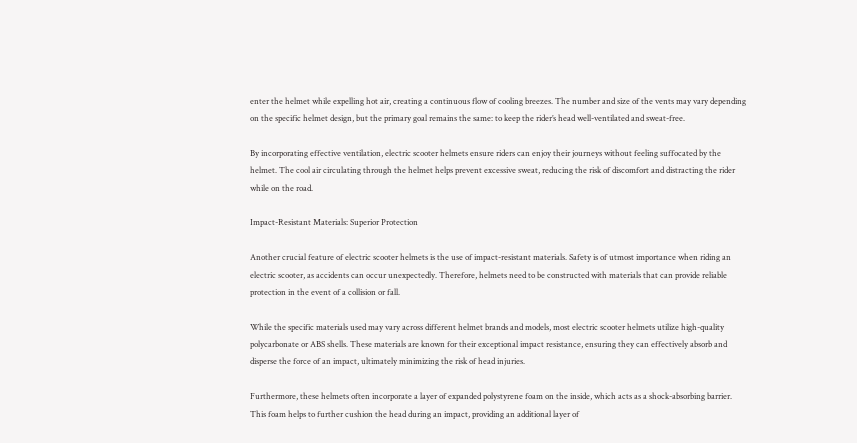enter the helmet while expelling hot air, creating a continuous flow of cooling breezes. The number and size of the vents may vary depending on the specific helmet design, but the primary goal remains the same: to keep the rider’s head well-ventilated and sweat-free.

By incorporating effective ventilation, electric scooter helmets ensure riders can enjoy their journeys without feeling suffocated by the helmet. The cool air circulating through the helmet helps prevent excessive sweat, reducing the risk of discomfort and distracting the rider while on the road.

Impact-Resistant Materials: Superior Protection

Another crucial feature of electric scooter helmets is the use of impact-resistant materials. Safety is of utmost importance when riding an electric scooter, as accidents can occur unexpectedly. Therefore, helmets need to be constructed with materials that can provide reliable protection in the event of a collision or fall.

While the specific materials used may vary across different helmet brands and models, most electric scooter helmets utilize high-quality polycarbonate or ABS shells. These materials are known for their exceptional impact resistance, ensuring they can effectively absorb and disperse the force of an impact, ultimately minimizing the risk of head injuries.

Furthermore, these helmets often incorporate a layer of expanded polystyrene foam on the inside, which acts as a shock-absorbing barrier. This foam helps to further cushion the head during an impact, providing an additional layer of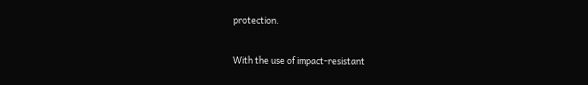protection.

With the use of impact-resistant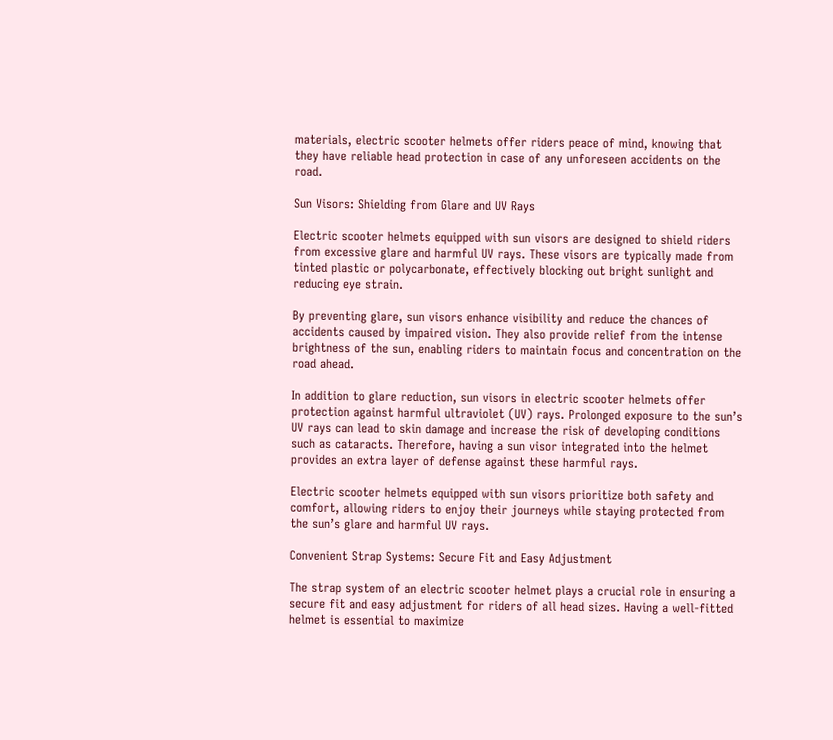materials, electric scooter helmets offer riders peace of mind, knowing that they have reliable head protection in case of any unforeseen accidents on the road.

Sun Visors: Shielding from Glare and UV Rays

Electric scooter helmets equipped with sun visors are designed to shield riders from excessive glare and harmful UV rays. These visors are typically made from tinted plastic or polycarbonate, effectively blocking out bright sunlight and reducing eye strain.

By preventing glare, sun visors enhance visibility and reduce the chances of accidents caused by impaired vision. They also provide relief from the intense brightness of the sun, enabling riders to maintain focus and concentration on the road ahead.

In addition to glare reduction, sun visors in electric scooter helmets offer protection against harmful ultraviolet (UV) rays. Prolonged exposure to the sun’s UV rays can lead to skin damage and increase the risk of developing conditions such as cataracts. Therefore, having a sun visor integrated into the helmet provides an extra layer of defense against these harmful rays.

Electric scooter helmets equipped with sun visors prioritize both safety and comfort, allowing riders to enjoy their journeys while staying protected from the sun’s glare and harmful UV rays.

Convenient Strap Systems: Secure Fit and Easy Adjustment

The strap system of an electric scooter helmet plays a crucial role in ensuring a secure fit and easy adjustment for riders of all head sizes. Having a well-fitted helmet is essential to maximize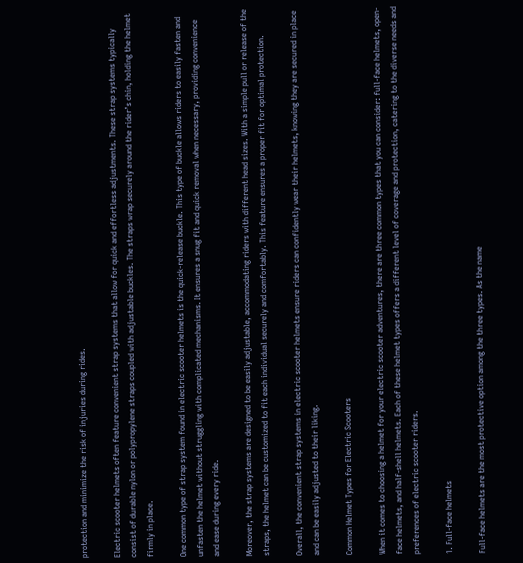protection and minimize the risk of injuries during rides.

Electric scooter helmets often feature convenient strap systems that allow for quick and effortless adjustments. These strap systems typically consist of durable nylon or polypropylene straps coupled with adjustable buckles. The straps wrap securely around the rider’s chin, holding the helmet firmly in place.

One common type of strap system found in electric scooter helmets is the quick-release buckle. This type of buckle allows riders to easily fasten and unfasten the helmet without struggling with complicated mechanisms. It ensures a snug fit and quick removal when necessary, providing convenience and ease during every ride.

Moreover, the strap systems are designed to be easily adjustable, accommodating riders with different head sizes. With a simple pull or release of the straps, the helmet can be customized to fit each individual securely and comfortably. This feature ensures a proper fit for optimal protection.

Overall, the convenient strap systems in electric scooter helmets ensure riders can confidently wear their helmets, knowing they are secured in place and can be easily adjusted to their liking.

Common Helmet Types for Electric Scooters

When it comes to choosing a helmet for your electric scooter adventures, there are three common types that you can consider: full-face helmets, open-face helmets, and half-shell helmets. Each of these helmet types offers a different level of coverage and protection, catering to the diverse needs and preferences of electric scooter riders.

1. Full-face helmets

Full-face helmets are the most protective option among the three types. As the name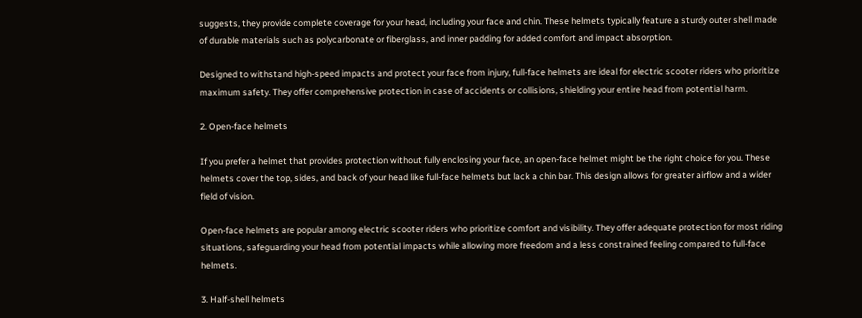suggests, they provide complete coverage for your head, including your face and chin. These helmets typically feature a sturdy outer shell made of durable materials such as polycarbonate or fiberglass, and inner padding for added comfort and impact absorption.

Designed to withstand high-speed impacts and protect your face from injury, full-face helmets are ideal for electric scooter riders who prioritize maximum safety. They offer comprehensive protection in case of accidents or collisions, shielding your entire head from potential harm.

2. Open-face helmets

If you prefer a helmet that provides protection without fully enclosing your face, an open-face helmet might be the right choice for you. These helmets cover the top, sides, and back of your head like full-face helmets but lack a chin bar. This design allows for greater airflow and a wider field of vision.

Open-face helmets are popular among electric scooter riders who prioritize comfort and visibility. They offer adequate protection for most riding situations, safeguarding your head from potential impacts while allowing more freedom and a less constrained feeling compared to full-face helmets.

3. Half-shell helmets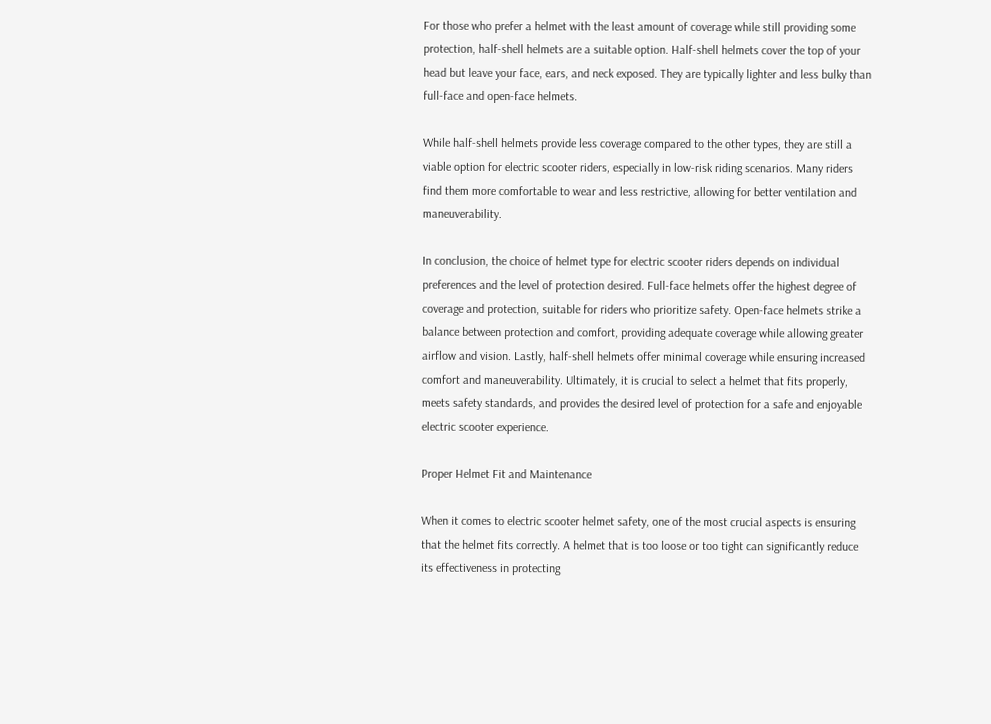For those who prefer a helmet with the least amount of coverage while still providing some protection, half-shell helmets are a suitable option. Half-shell helmets cover the top of your head but leave your face, ears, and neck exposed. They are typically lighter and less bulky than full-face and open-face helmets.

While half-shell helmets provide less coverage compared to the other types, they are still a viable option for electric scooter riders, especially in low-risk riding scenarios. Many riders find them more comfortable to wear and less restrictive, allowing for better ventilation and maneuverability.

In conclusion, the choice of helmet type for electric scooter riders depends on individual preferences and the level of protection desired. Full-face helmets offer the highest degree of coverage and protection, suitable for riders who prioritize safety. Open-face helmets strike a balance between protection and comfort, providing adequate coverage while allowing greater airflow and vision. Lastly, half-shell helmets offer minimal coverage while ensuring increased comfort and maneuverability. Ultimately, it is crucial to select a helmet that fits properly, meets safety standards, and provides the desired level of protection for a safe and enjoyable electric scooter experience.

Proper Helmet Fit and Maintenance

When it comes to electric scooter helmet safety, one of the most crucial aspects is ensuring that the helmet fits correctly. A helmet that is too loose or too tight can significantly reduce its effectiveness in protecting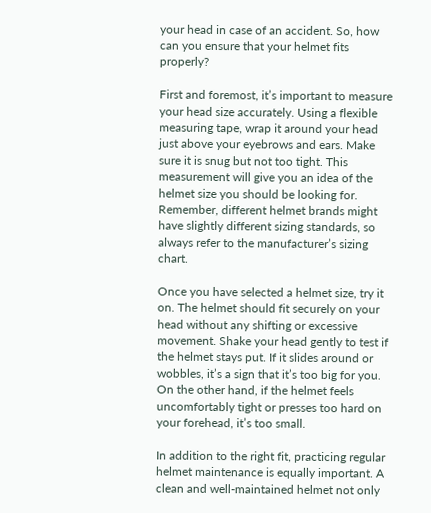your head in case of an accident. So, how can you ensure that your helmet fits properly?

First and foremost, it’s important to measure your head size accurately. Using a flexible measuring tape, wrap it around your head just above your eyebrows and ears. Make sure it is snug but not too tight. This measurement will give you an idea of the helmet size you should be looking for. Remember, different helmet brands might have slightly different sizing standards, so always refer to the manufacturer’s sizing chart.

Once you have selected a helmet size, try it on. The helmet should fit securely on your head without any shifting or excessive movement. Shake your head gently to test if the helmet stays put. If it slides around or wobbles, it’s a sign that it’s too big for you. On the other hand, if the helmet feels uncomfortably tight or presses too hard on your forehead, it’s too small.

In addition to the right fit, practicing regular helmet maintenance is equally important. A clean and well-maintained helmet not only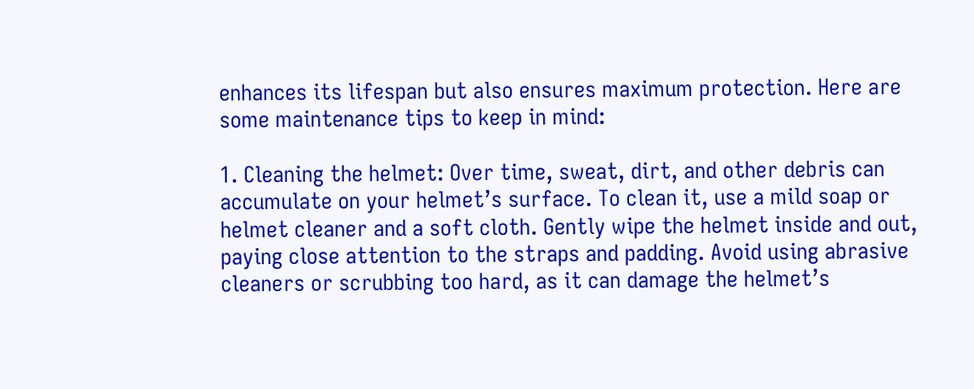enhances its lifespan but also ensures maximum protection. Here are some maintenance tips to keep in mind:

1. Cleaning the helmet: Over time, sweat, dirt, and other debris can accumulate on your helmet’s surface. To clean it, use a mild soap or helmet cleaner and a soft cloth. Gently wipe the helmet inside and out, paying close attention to the straps and padding. Avoid using abrasive cleaners or scrubbing too hard, as it can damage the helmet’s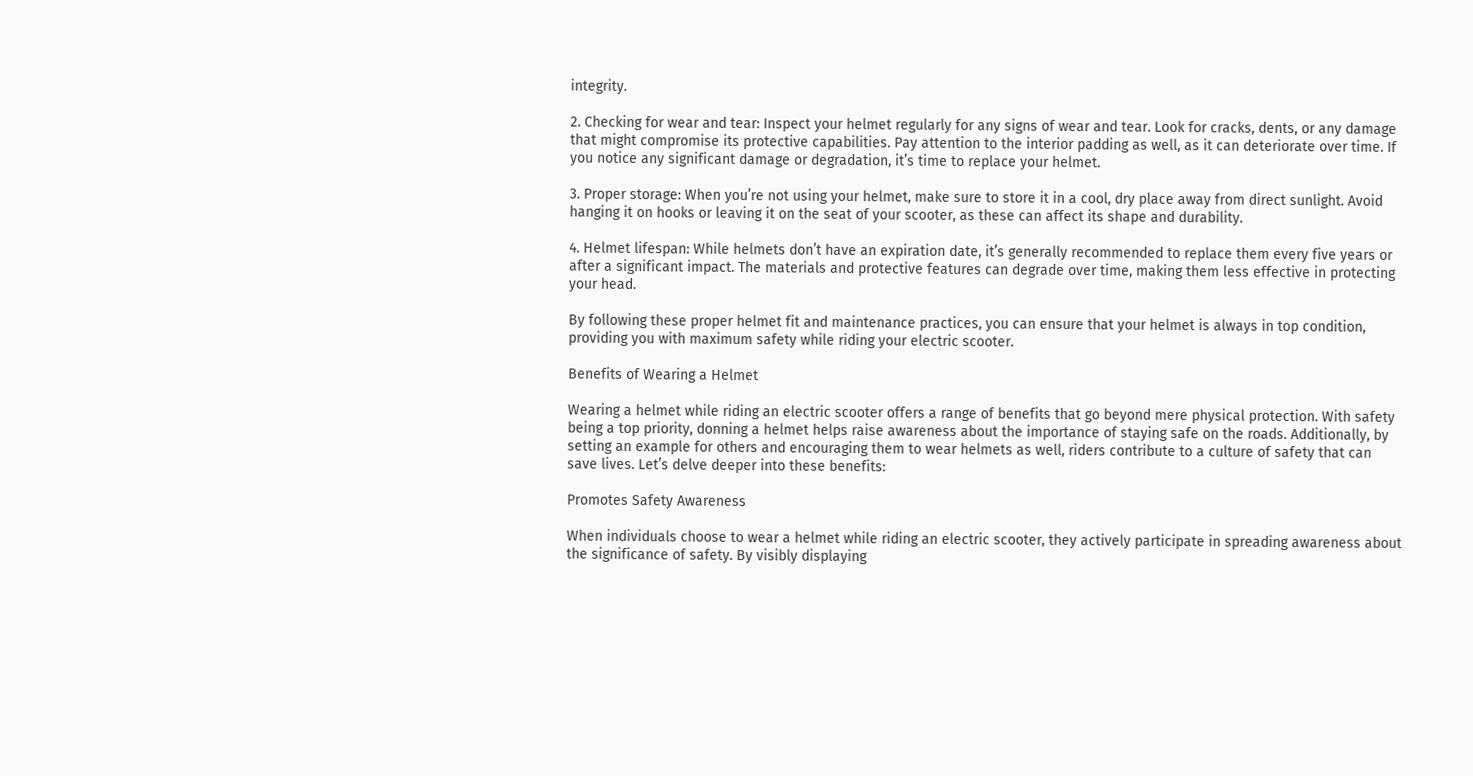integrity.

2. Checking for wear and tear: Inspect your helmet regularly for any signs of wear and tear. Look for cracks, dents, or any damage that might compromise its protective capabilities. Pay attention to the interior padding as well, as it can deteriorate over time. If you notice any significant damage or degradation, it’s time to replace your helmet.

3. Proper storage: When you’re not using your helmet, make sure to store it in a cool, dry place away from direct sunlight. Avoid hanging it on hooks or leaving it on the seat of your scooter, as these can affect its shape and durability.

4. Helmet lifespan: While helmets don’t have an expiration date, it’s generally recommended to replace them every five years or after a significant impact. The materials and protective features can degrade over time, making them less effective in protecting your head.

By following these proper helmet fit and maintenance practices, you can ensure that your helmet is always in top condition, providing you with maximum safety while riding your electric scooter.

Benefits of Wearing a Helmet

Wearing a helmet while riding an electric scooter offers a range of benefits that go beyond mere physical protection. With safety being a top priority, donning a helmet helps raise awareness about the importance of staying safe on the roads. Additionally, by setting an example for others and encouraging them to wear helmets as well, riders contribute to a culture of safety that can save lives. Let’s delve deeper into these benefits:

Promotes Safety Awareness

When individuals choose to wear a helmet while riding an electric scooter, they actively participate in spreading awareness about the significance of safety. By visibly displaying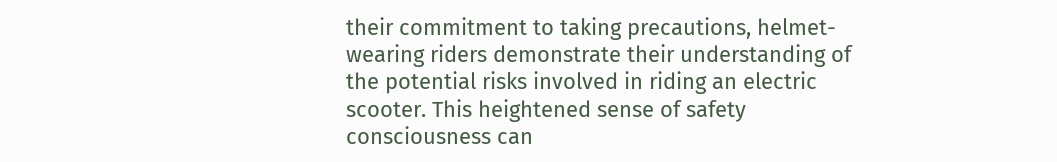their commitment to taking precautions, helmet-wearing riders demonstrate their understanding of the potential risks involved in riding an electric scooter. This heightened sense of safety consciousness can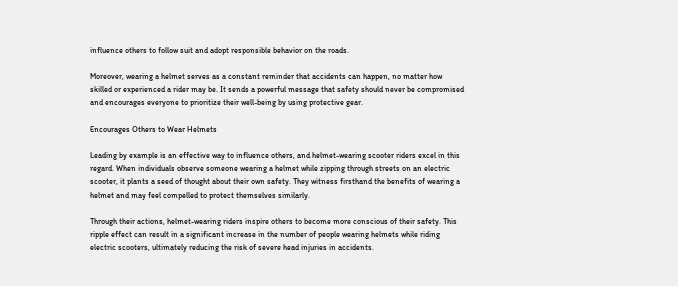influence others to follow suit and adopt responsible behavior on the roads.

Moreover, wearing a helmet serves as a constant reminder that accidents can happen, no matter how skilled or experienced a rider may be. It sends a powerful message that safety should never be compromised and encourages everyone to prioritize their well-being by using protective gear.

Encourages Others to Wear Helmets

Leading by example is an effective way to influence others, and helmet-wearing scooter riders excel in this regard. When individuals observe someone wearing a helmet while zipping through streets on an electric scooter, it plants a seed of thought about their own safety. They witness firsthand the benefits of wearing a helmet and may feel compelled to protect themselves similarly.

Through their actions, helmet-wearing riders inspire others to become more conscious of their safety. This ripple effect can result in a significant increase in the number of people wearing helmets while riding electric scooters, ultimately reducing the risk of severe head injuries in accidents.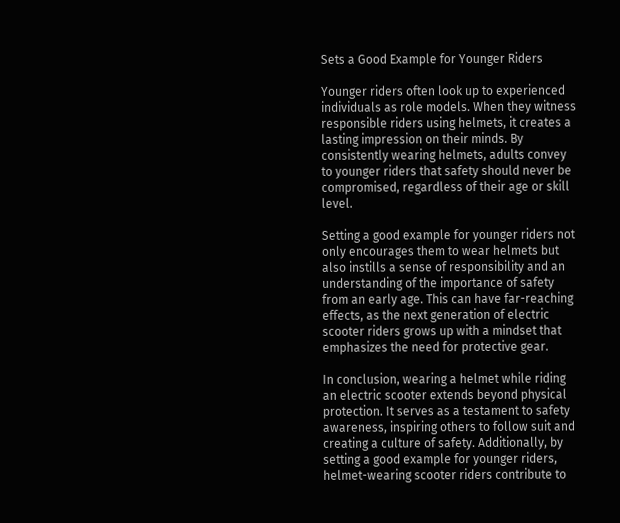Sets a Good Example for Younger Riders

Younger riders often look up to experienced individuals as role models. When they witness responsible riders using helmets, it creates a lasting impression on their minds. By consistently wearing helmets, adults convey to younger riders that safety should never be compromised, regardless of their age or skill level.

Setting a good example for younger riders not only encourages them to wear helmets but also instills a sense of responsibility and an understanding of the importance of safety from an early age. This can have far-reaching effects, as the next generation of electric scooter riders grows up with a mindset that emphasizes the need for protective gear.

In conclusion, wearing a helmet while riding an electric scooter extends beyond physical protection. It serves as a testament to safety awareness, inspiring others to follow suit and creating a culture of safety. Additionally, by setting a good example for younger riders, helmet-wearing scooter riders contribute to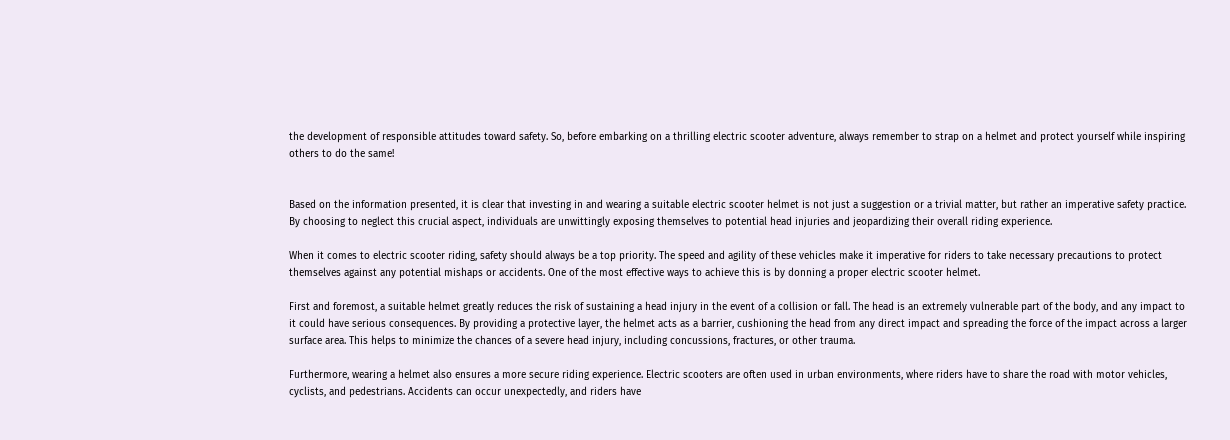the development of responsible attitudes toward safety. So, before embarking on a thrilling electric scooter adventure, always remember to strap on a helmet and protect yourself while inspiring others to do the same!


Based on the information presented, it is clear that investing in and wearing a suitable electric scooter helmet is not just a suggestion or a trivial matter, but rather an imperative safety practice. By choosing to neglect this crucial aspect, individuals are unwittingly exposing themselves to potential head injuries and jeopardizing their overall riding experience.

When it comes to electric scooter riding, safety should always be a top priority. The speed and agility of these vehicles make it imperative for riders to take necessary precautions to protect themselves against any potential mishaps or accidents. One of the most effective ways to achieve this is by donning a proper electric scooter helmet.

First and foremost, a suitable helmet greatly reduces the risk of sustaining a head injury in the event of a collision or fall. The head is an extremely vulnerable part of the body, and any impact to it could have serious consequences. By providing a protective layer, the helmet acts as a barrier, cushioning the head from any direct impact and spreading the force of the impact across a larger surface area. This helps to minimize the chances of a severe head injury, including concussions, fractures, or other trauma.

Furthermore, wearing a helmet also ensures a more secure riding experience. Electric scooters are often used in urban environments, where riders have to share the road with motor vehicles, cyclists, and pedestrians. Accidents can occur unexpectedly, and riders have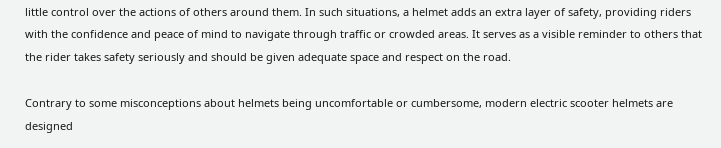little control over the actions of others around them. In such situations, a helmet adds an extra layer of safety, providing riders with the confidence and peace of mind to navigate through traffic or crowded areas. It serves as a visible reminder to others that the rider takes safety seriously and should be given adequate space and respect on the road.

Contrary to some misconceptions about helmets being uncomfortable or cumbersome, modern electric scooter helmets are designed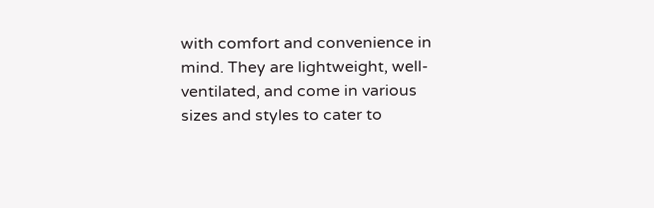with comfort and convenience in mind. They are lightweight, well-ventilated, and come in various sizes and styles to cater to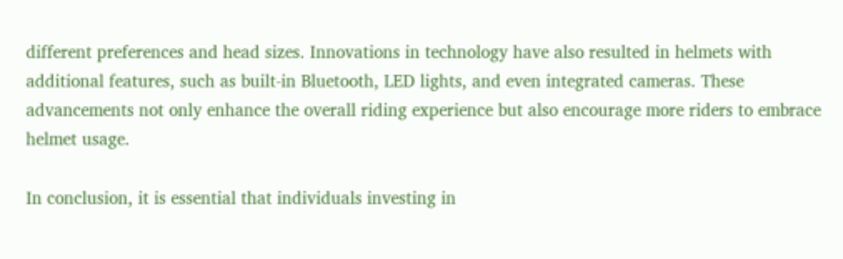different preferences and head sizes. Innovations in technology have also resulted in helmets with additional features, such as built-in Bluetooth, LED lights, and even integrated cameras. These advancements not only enhance the overall riding experience but also encourage more riders to embrace helmet usage.

In conclusion, it is essential that individuals investing in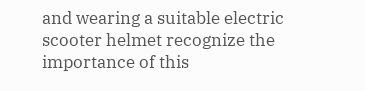and wearing a suitable electric scooter helmet recognize the importance of this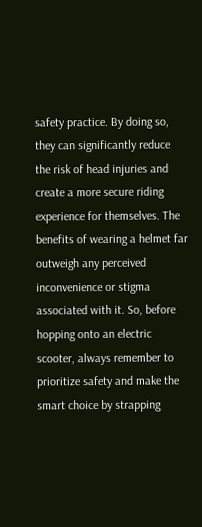safety practice. By doing so, they can significantly reduce the risk of head injuries and create a more secure riding experience for themselves. The benefits of wearing a helmet far outweigh any perceived inconvenience or stigma associated with it. So, before hopping onto an electric scooter, always remember to prioritize safety and make the smart choice by strapping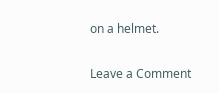on a helmet.

Leave a Comment